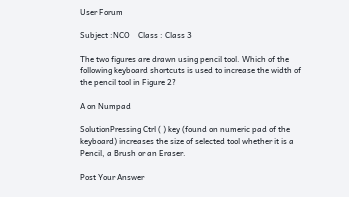User Forum

Subject :NCO    Class : Class 3

The two figures are drawn using pencil tool. Which of the following keyboard shortcuts is used to increase the width of the pencil tool in Figure 2?

A on Numpad

SolutionPressing Ctrl ( ) key (found on numeric pad of the keyboard) increases the size of selected tool whether it is a Pencil, a Brush or an Eraser.

Post Your Answer